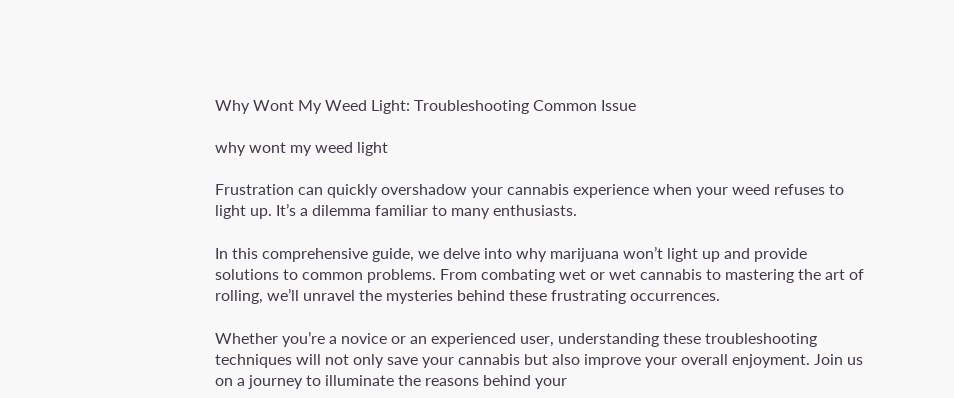Why Wont My Weed Light: Troubleshooting Common Issue

why wont my weed light

Frustration can quickly overshadow your cannabis experience when your weed refuses to light up. It’s a dilemma familiar to many enthusiasts.

In this comprehensive guide, we delve into why marijuana won’t light up and provide solutions to common problems. From combating wet or wet cannabis to mastering the art of rolling, we’ll unravel the mysteries behind these frustrating occurrences.

Whether you’re a novice or an experienced user, understanding these troubleshooting techniques will not only save your cannabis but also improve your overall enjoyment. Join us on a journey to illuminate the reasons behind your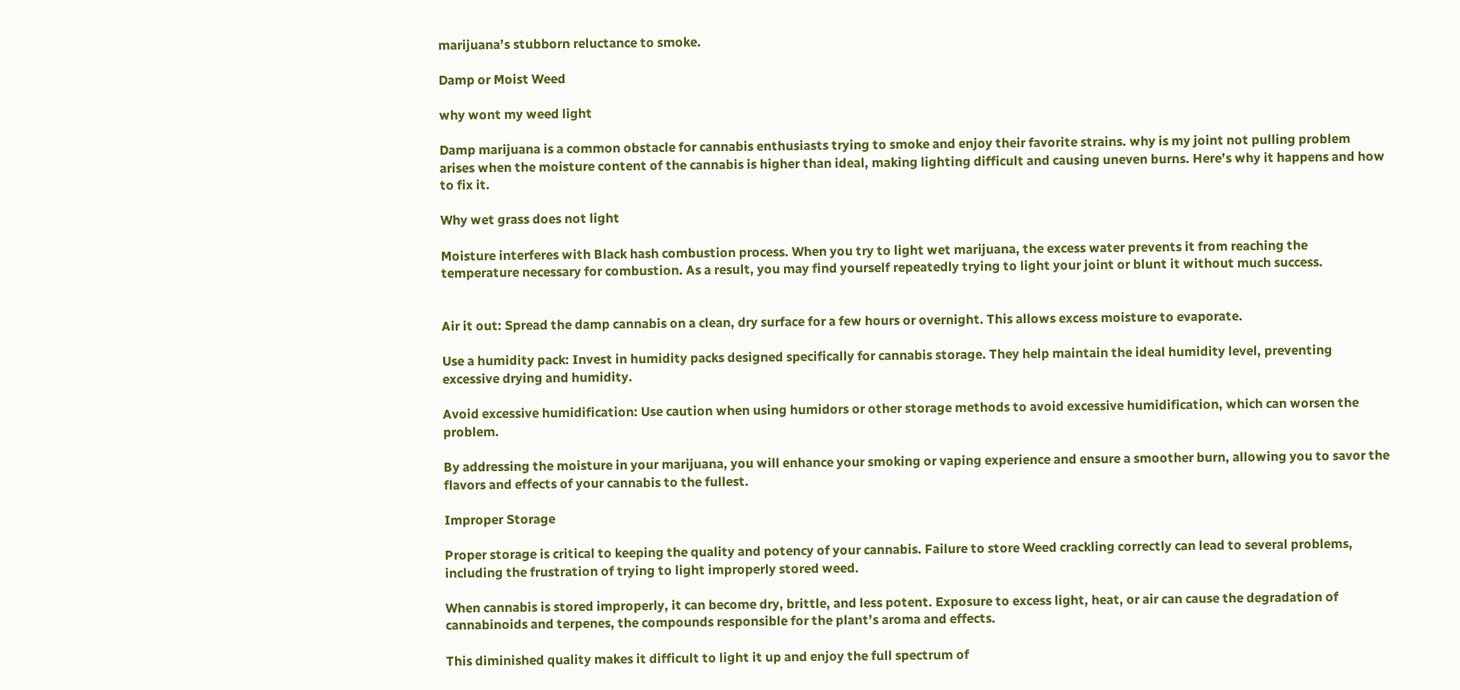marijuana’s stubborn reluctance to smoke.

Damp or Moist Weed

why wont my weed light

Damp marijuana is a common obstacle for cannabis enthusiasts trying to smoke and enjoy their favorite strains. why is my joint not pulling problem arises when the moisture content of the cannabis is higher than ideal, making lighting difficult and causing uneven burns. Here’s why it happens and how to fix it.

Why wet grass does not light

Moisture interferes with Black hash combustion process. When you try to light wet marijuana, the excess water prevents it from reaching the temperature necessary for combustion. As a result, you may find yourself repeatedly trying to light your joint or blunt it without much success.


Air it out: Spread the damp cannabis on a clean, dry surface for a few hours or overnight. This allows excess moisture to evaporate.

Use a humidity pack: Invest in humidity packs designed specifically for cannabis storage. They help maintain the ideal humidity level, preventing excessive drying and humidity.

Avoid excessive humidification: Use caution when using humidors or other storage methods to avoid excessive humidification, which can worsen the problem.

By addressing the moisture in your marijuana, you will enhance your smoking or vaping experience and ensure a smoother burn, allowing you to savor the flavors and effects of your cannabis to the fullest.

Improper Storage

Proper storage is critical to keeping the quality and potency of your cannabis. Failure to store Weed crackling correctly can lead to several problems, including the frustration of trying to light improperly stored weed.

When cannabis is stored improperly, it can become dry, brittle, and less potent. Exposure to excess light, heat, or air can cause the degradation of cannabinoids and terpenes, the compounds responsible for the plant’s aroma and effects.

This diminished quality makes it difficult to light it up and enjoy the full spectrum of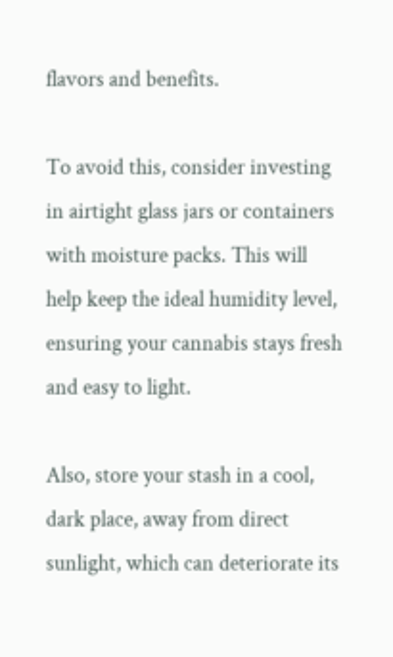flavors and benefits.

To avoid this, consider investing in airtight glass jars or containers with moisture packs. This will help keep the ideal humidity level, ensuring your cannabis stays fresh and easy to light.

Also, store your stash in a cool, dark place, away from direct sunlight, which can deteriorate its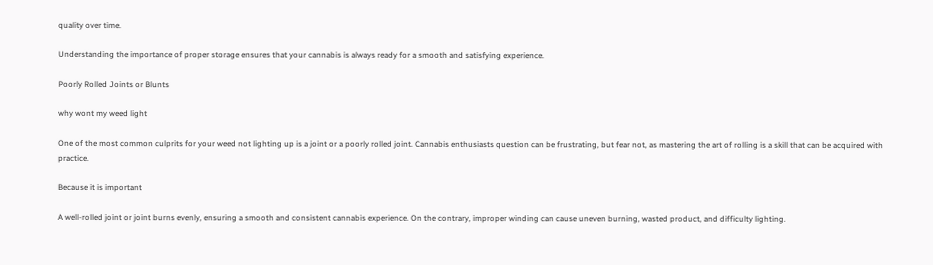quality over time.

Understanding the importance of proper storage ensures that your cannabis is always ready for a smooth and satisfying experience.

Poorly Rolled Joints or Blunts

why wont my weed light

One of the most common culprits for your weed not lighting up is a joint or a poorly rolled joint. Cannabis enthusiasts question can be frustrating, but fear not, as mastering the art of rolling is a skill that can be acquired with practice.

Because it is important

A well-rolled joint or joint burns evenly, ensuring a smooth and consistent cannabis experience. On the contrary, improper winding can cause uneven burning, wasted product, and difficulty lighting.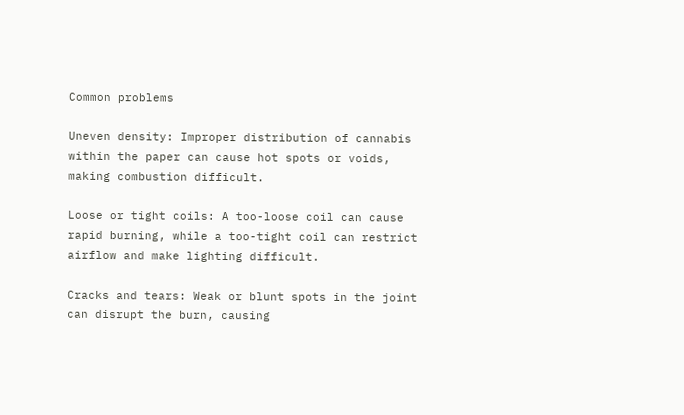Common problems

Uneven density: Improper distribution of cannabis within the paper can cause hot spots or voids, making combustion difficult.

Loose or tight coils: A too-loose coil can cause rapid burning, while a too-tight coil can restrict airflow and make lighting difficult.

Cracks and tears: Weak or blunt spots in the joint can disrupt the burn, causing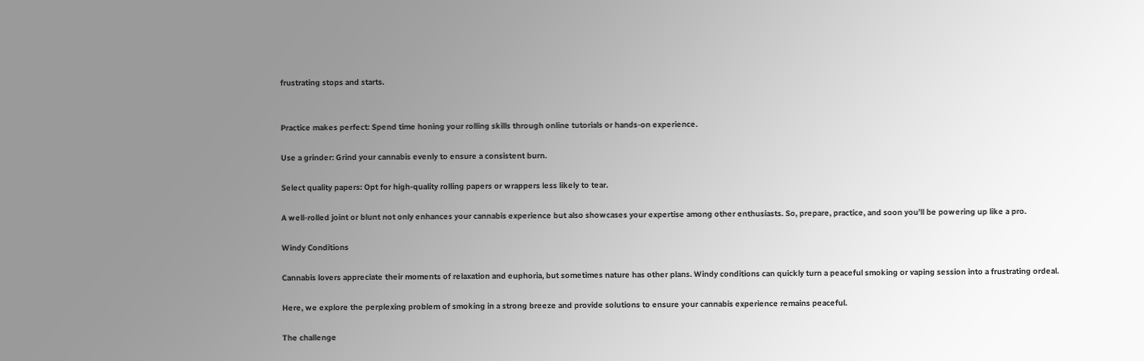frustrating stops and starts.


Practice makes perfect: Spend time honing your rolling skills through online tutorials or hands-on experience.

Use a grinder: Grind your cannabis evenly to ensure a consistent burn.

Select quality papers: Opt for high-quality rolling papers or wrappers less likely to tear.

A well-rolled joint or blunt not only enhances your cannabis experience but also showcases your expertise among other enthusiasts. So, prepare, practice, and soon you’ll be powering up like a pro.

Windy Conditions

Cannabis lovers appreciate their moments of relaxation and euphoria, but sometimes nature has other plans. Windy conditions can quickly turn a peaceful smoking or vaping session into a frustrating ordeal.

Here, we explore the perplexing problem of smoking in a strong breeze and provide solutions to ensure your cannabis experience remains peaceful.

The challenge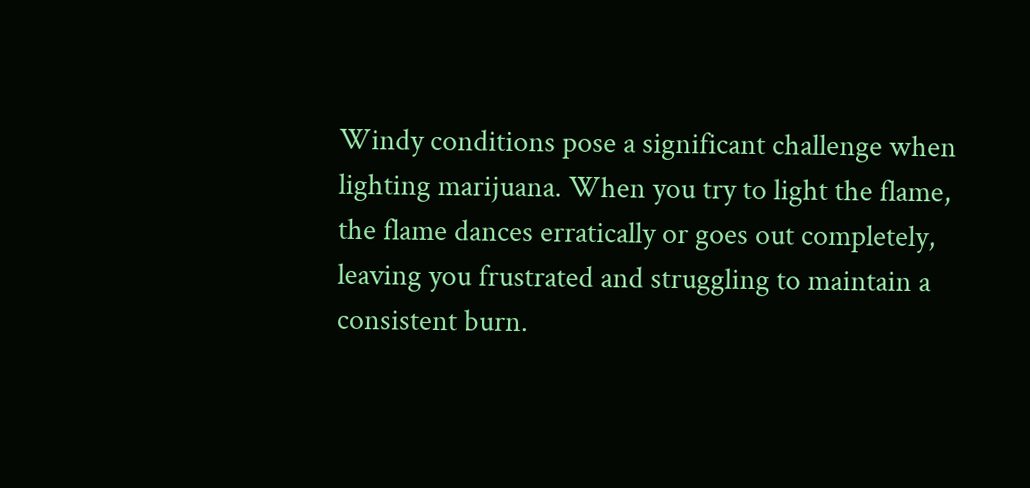Windy conditions pose a significant challenge when lighting marijuana. When you try to light the flame, the flame dances erratically or goes out completely, leaving you frustrated and struggling to maintain a consistent burn.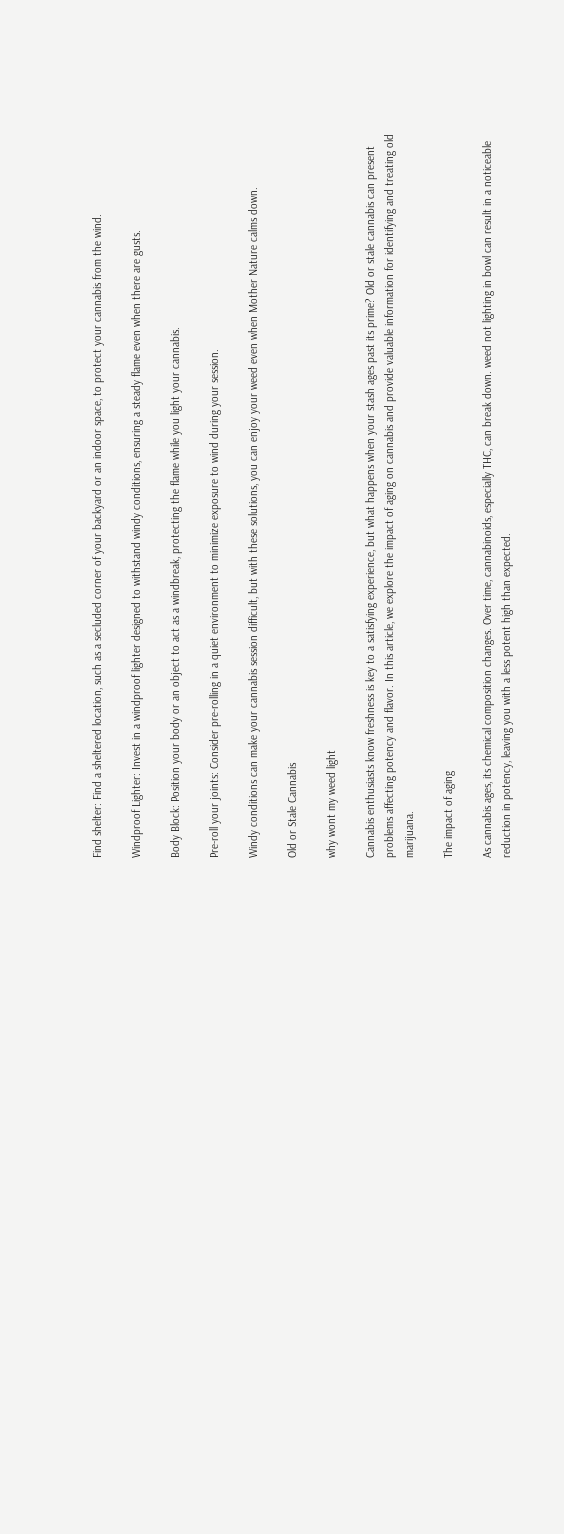Find shelter: Find a sheltered location, such as a secluded corner of your backyard or an indoor space, to protect your cannabis from the wind.

Windproof Lighter: Invest in a windproof lighter designed to withstand windy conditions, ensuring a steady flame even when there are gusts.

Body Block: Position your body or an object to act as a windbreak, protecting the flame while you light your cannabis.

Pre-roll your joints: Consider pre-rolling in a quiet environment to minimize exposure to wind during your session.

Windy conditions can make your cannabis session difficult, but with these solutions, you can enjoy your weed even when Mother Nature calms down.

Old or Stale Cannabis

why wont my weed light

Cannabis enthusiasts know freshness is key to a satisfying experience, but what happens when your stash ages past its prime? Old or stale cannabis can present problems affecting potency and flavor. In this article, we explore the impact of aging on cannabis and provide valuable information for identifying and treating old marijuana.

The impact of aging

As cannabis ages, its chemical composition changes. Over time, cannabinoids, especially THC, can break down. weed not lighting in bowl can result in a noticeable reduction in potency, leaving you with a less potent high than expected.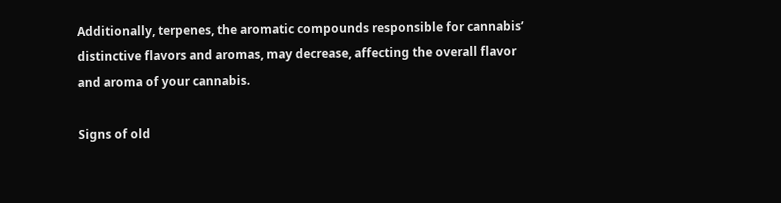Additionally, terpenes, the aromatic compounds responsible for cannabis’ distinctive flavors and aromas, may decrease, affecting the overall flavor and aroma of your cannabis.

Signs of old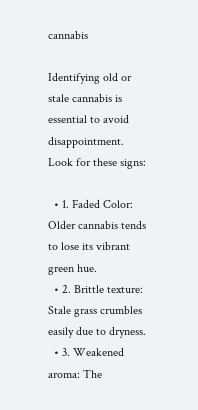cannabis

Identifying old or stale cannabis is essential to avoid disappointment. Look for these signs:

  • 1. Faded Color: Older cannabis tends to lose its vibrant green hue.
  • 2. Brittle texture: Stale grass crumbles easily due to dryness.
  • 3. Weakened aroma: The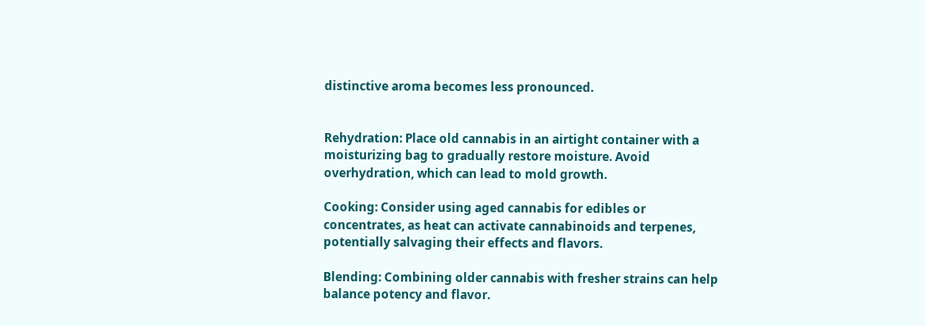distinctive aroma becomes less pronounced.


Rehydration: Place old cannabis in an airtight container with a moisturizing bag to gradually restore moisture. Avoid overhydration, which can lead to mold growth.

Cooking: Consider using aged cannabis for edibles or concentrates, as heat can activate cannabinoids and terpenes, potentially salvaging their effects and flavors.

Blending: Combining older cannabis with fresher strains can help balance potency and flavor.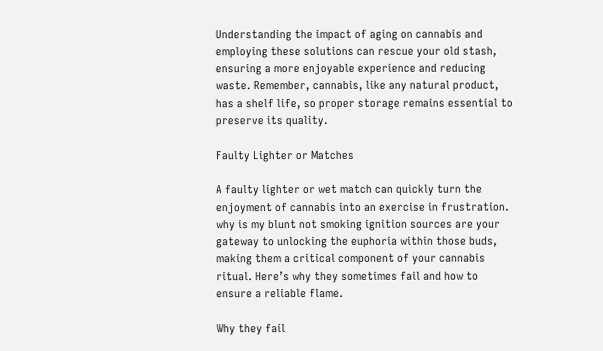Understanding the impact of aging on cannabis and employing these solutions can rescue your old stash, ensuring a more enjoyable experience and reducing waste. Remember, cannabis, like any natural product, has a shelf life, so proper storage remains essential to preserve its quality.

Faulty Lighter or Matches

A faulty lighter or wet match can quickly turn the enjoyment of cannabis into an exercise in frustration. why is my blunt not smoking ignition sources are your gateway to unlocking the euphoria within those buds, making them a critical component of your cannabis ritual. Here’s why they sometimes fail and how to ensure a reliable flame.

Why they fail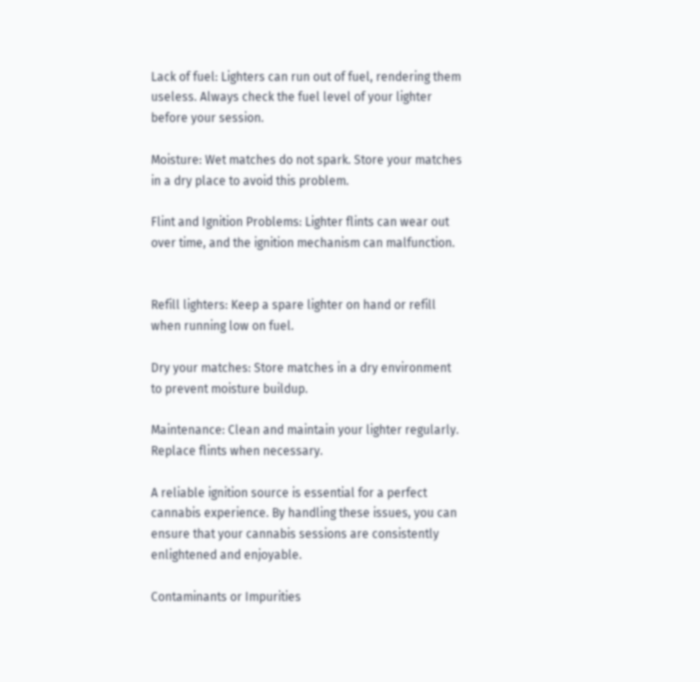Lack of fuel: Lighters can run out of fuel, rendering them useless. Always check the fuel level of your lighter before your session.

Moisture: Wet matches do not spark. Store your matches in a dry place to avoid this problem.

Flint and Ignition Problems: Lighter flints can wear out over time, and the ignition mechanism can malfunction.


Refill lighters: Keep a spare lighter on hand or refill when running low on fuel.

Dry your matches: Store matches in a dry environment to prevent moisture buildup.

Maintenance: Clean and maintain your lighter regularly. Replace flints when necessary.

A reliable ignition source is essential for a perfect cannabis experience. By handling these issues, you can ensure that your cannabis sessions are consistently enlightened and enjoyable.

Contaminants or Impurities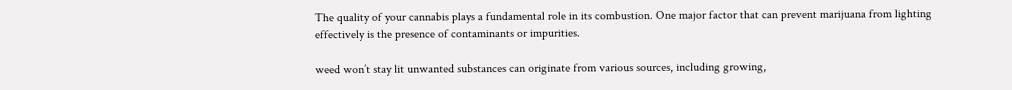The quality of your cannabis plays a fundamental role in its combustion. One major factor that can prevent marijuana from lighting effectively is the presence of contaminants or impurities.

weed won’t stay lit unwanted substances can originate from various sources, including growing,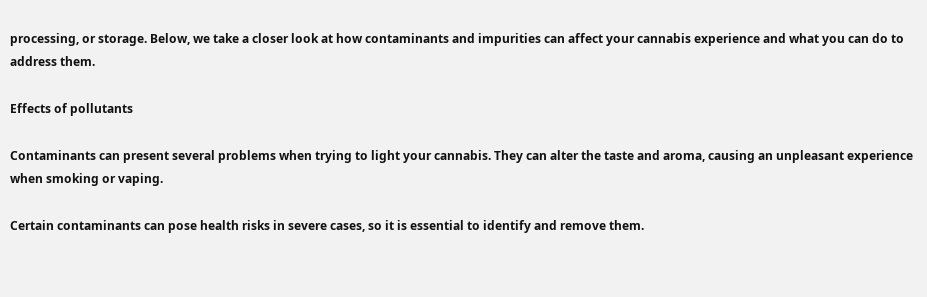processing, or storage. Below, we take a closer look at how contaminants and impurities can affect your cannabis experience and what you can do to address them.

Effects of pollutants

Contaminants can present several problems when trying to light your cannabis. They can alter the taste and aroma, causing an unpleasant experience when smoking or vaping.

Certain contaminants can pose health risks in severe cases, so it is essential to identify and remove them.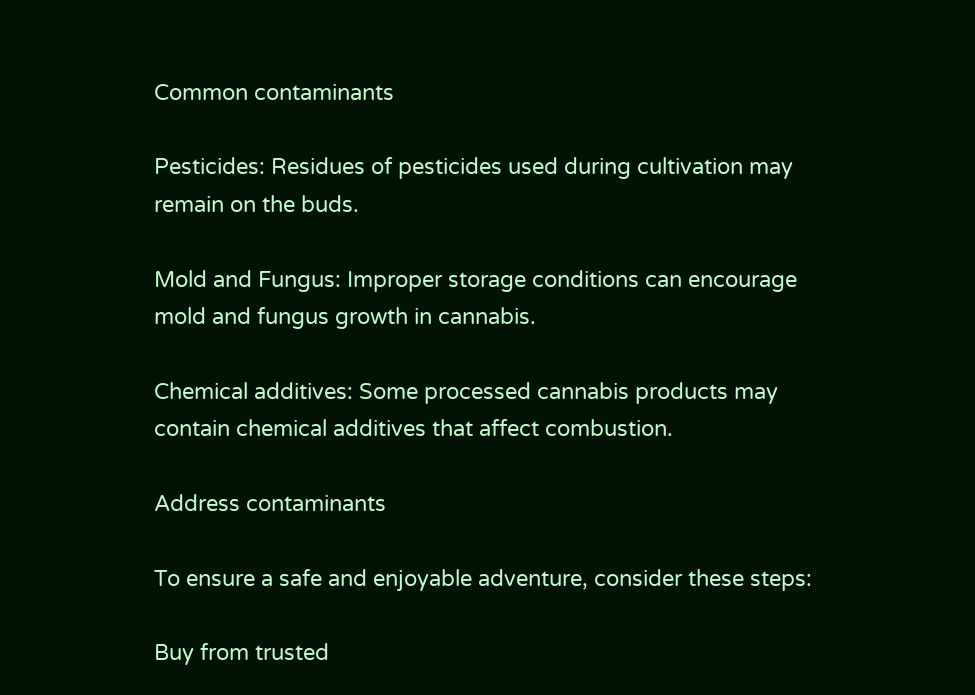Common contaminants

Pesticides: Residues of pesticides used during cultivation may remain on the buds.

Mold and Fungus: Improper storage conditions can encourage mold and fungus growth in cannabis.

Chemical additives: Some processed cannabis products may contain chemical additives that affect combustion.

Address contaminants

To ensure a safe and enjoyable adventure, consider these steps:

Buy from trusted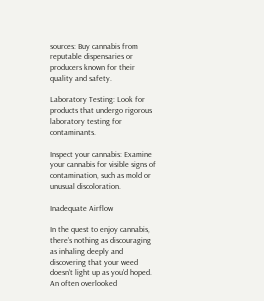sources: Buy cannabis from reputable dispensaries or producers known for their quality and safety.

Laboratory Testing: Look for products that undergo rigorous laboratory testing for contaminants.

Inspect your cannabis: Examine your cannabis for visible signs of contamination, such as mold or unusual discoloration.

Inadequate Airflow

In the quest to enjoy cannabis, there’s nothing as discouraging as inhaling deeply and discovering that your weed doesn’t light up as you’d hoped. An often overlooked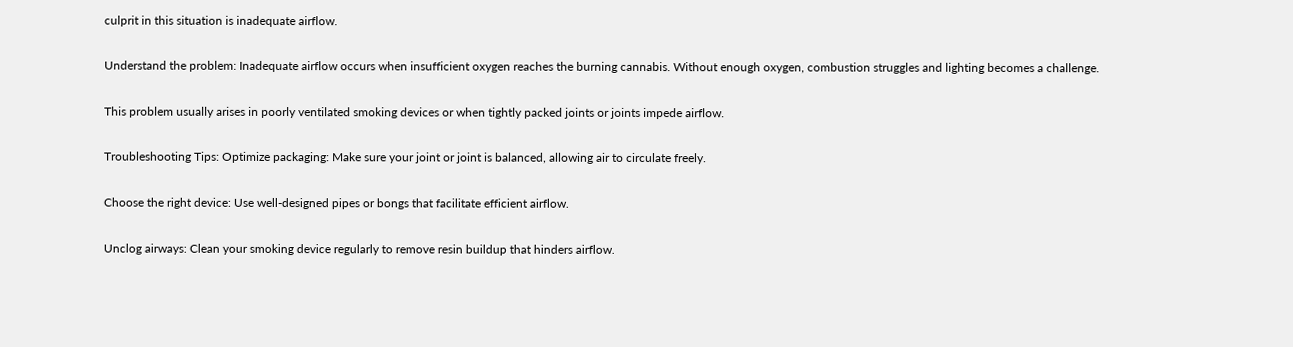culprit in this situation is inadequate airflow.

Understand the problem: Inadequate airflow occurs when insufficient oxygen reaches the burning cannabis. Without enough oxygen, combustion struggles and lighting becomes a challenge.

This problem usually arises in poorly ventilated smoking devices or when tightly packed joints or joints impede airflow.

Troubleshooting Tips: Optimize packaging: Make sure your joint or joint is balanced, allowing air to circulate freely.

Choose the right device: Use well-designed pipes or bongs that facilitate efficient airflow.

Unclog airways: Clean your smoking device regularly to remove resin buildup that hinders airflow.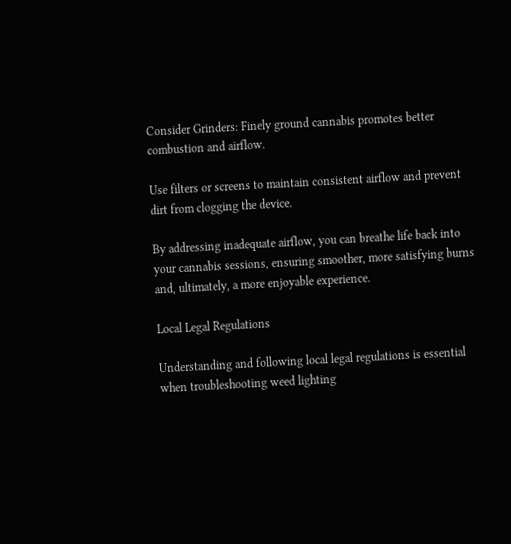Consider Grinders: Finely ground cannabis promotes better combustion and airflow.

Use filters or screens to maintain consistent airflow and prevent dirt from clogging the device.

By addressing inadequate airflow, you can breathe life back into your cannabis sessions, ensuring smoother, more satisfying burns and, ultimately, a more enjoyable experience.

Local Legal Regulations

Understanding and following local legal regulations is essential when troubleshooting weed lighting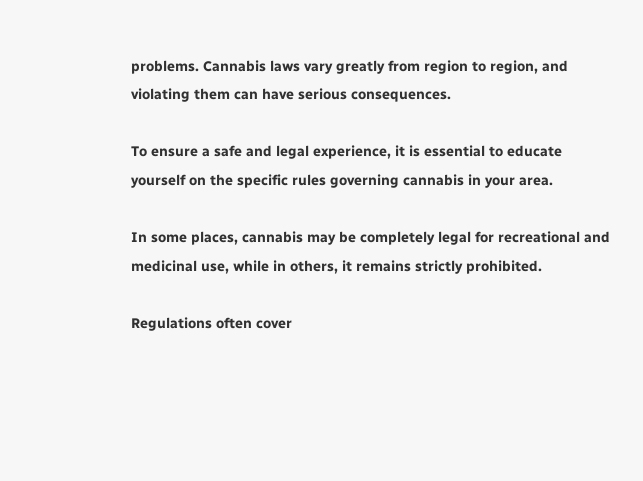problems. Cannabis laws vary greatly from region to region, and violating them can have serious consequences.

To ensure a safe and legal experience, it is essential to educate yourself on the specific rules governing cannabis in your area.

In some places, cannabis may be completely legal for recreational and medicinal use, while in others, it remains strictly prohibited.

Regulations often cover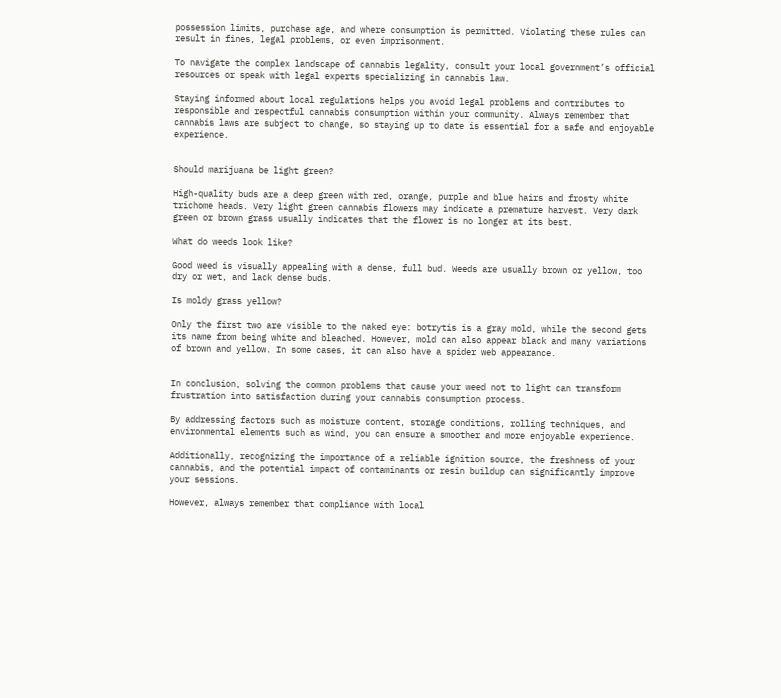possession limits, purchase age, and where consumption is permitted. Violating these rules can result in fines, legal problems, or even imprisonment.

To navigate the complex landscape of cannabis legality, consult your local government’s official resources or speak with legal experts specializing in cannabis law.

Staying informed about local regulations helps you avoid legal problems and contributes to responsible and respectful cannabis consumption within your community. Always remember that cannabis laws are subject to change, so staying up to date is essential for a safe and enjoyable experience.


Should marijuana be light green?

High-quality buds are a deep green with red, orange, purple and blue hairs and frosty white trichome heads. Very light green cannabis flowers may indicate a premature harvest. Very dark green or brown grass usually indicates that the flower is no longer at its best.

What do weeds look like?

Good weed is visually appealing with a dense, full bud. Weeds are usually brown or yellow, too dry or wet, and lack dense buds.

Is moldy grass yellow?

Only the first two are visible to the naked eye: botrytis is a gray mold, while the second gets its name from being white and bleached. However, mold can also appear black and many variations of brown and yellow. In some cases, it can also have a spider web appearance.


In conclusion, solving the common problems that cause your weed not to light can transform frustration into satisfaction during your cannabis consumption process.

By addressing factors such as moisture content, storage conditions, rolling techniques, and environmental elements such as wind, you can ensure a smoother and more enjoyable experience.

Additionally, recognizing the importance of a reliable ignition source, the freshness of your cannabis, and the potential impact of contaminants or resin buildup can significantly improve your sessions.

However, always remember that compliance with local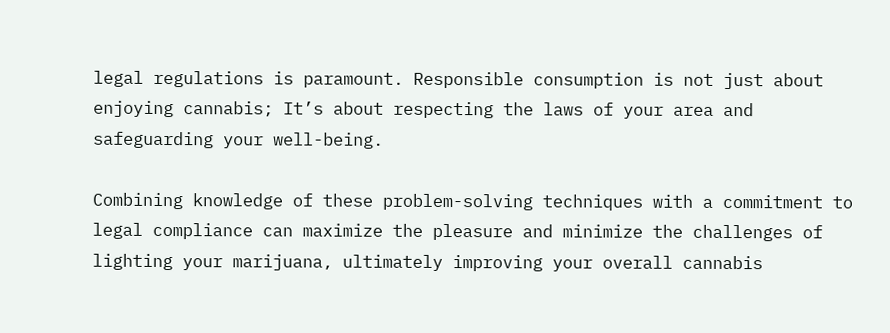legal regulations is paramount. Responsible consumption is not just about enjoying cannabis; It’s about respecting the laws of your area and safeguarding your well-being.

Combining knowledge of these problem-solving techniques with a commitment to legal compliance can maximize the pleasure and minimize the challenges of lighting your marijuana, ultimately improving your overall cannabis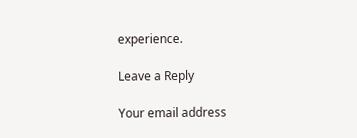experience.

Leave a Reply

Your email address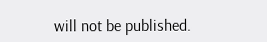will not be published.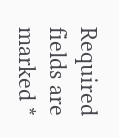Required fields are marked *